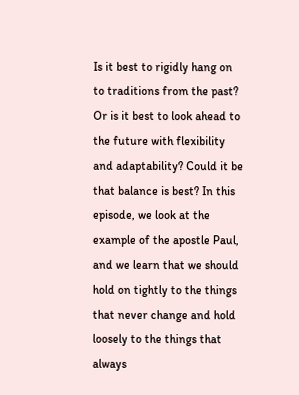Is it best to rigidly hang on to traditions from the past? Or is it best to look ahead to the future with flexibility and adaptability? Could it be that balance is best? In this episode, we look at the example of the apostle Paul, and we learn that we should hold on tightly to the things that never change and hold loosely to the things that always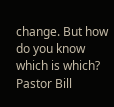change. But how do you know which is which? Pastor Bill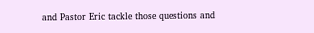and Pastor Eric tackle those questions and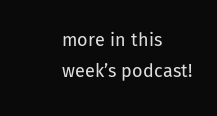more in this week’s podcast!